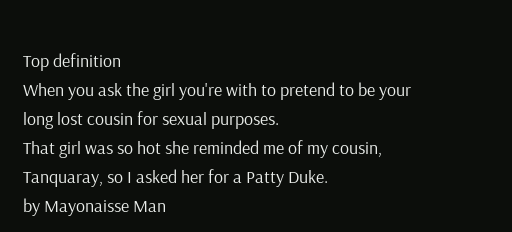Top definition
When you ask the girl you're with to pretend to be your long lost cousin for sexual purposes.
That girl was so hot she reminded me of my cousin, Tanquaray, so I asked her for a Patty Duke.
by Mayonaisse Man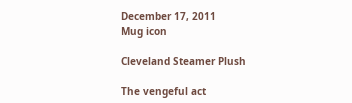December 17, 2011
Mug icon

Cleveland Steamer Plush

The vengeful act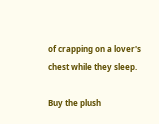of crapping on a lover's chest while they sleep.

Buy the plush